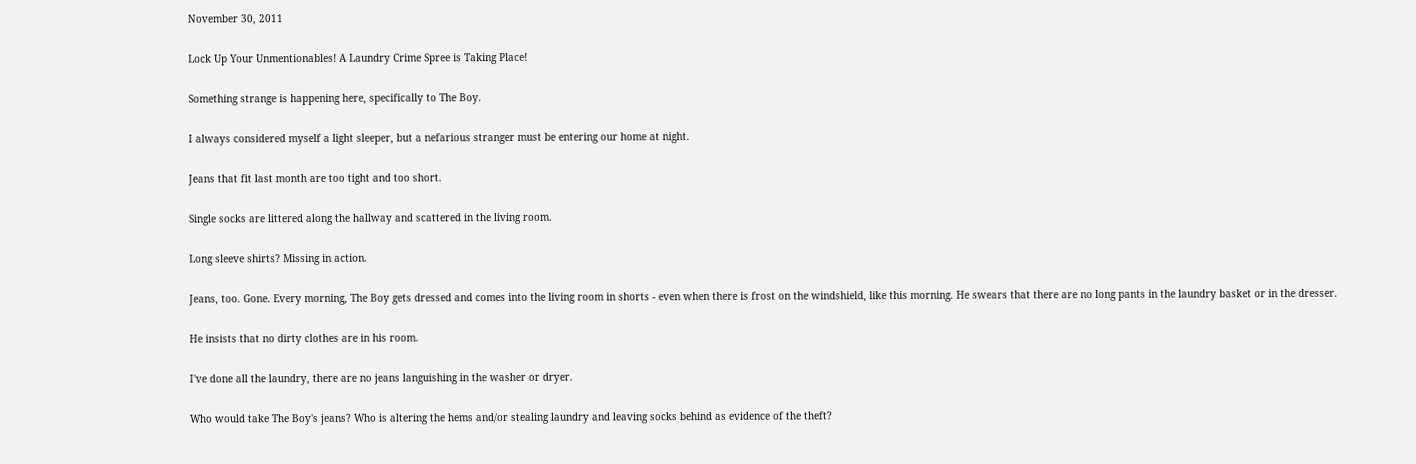November 30, 2011

Lock Up Your Unmentionables! A Laundry Crime Spree is Taking Place!

Something strange is happening here, specifically to The Boy.

I always considered myself a light sleeper, but a nefarious stranger must be entering our home at night.

Jeans that fit last month are too tight and too short.

Single socks are littered along the hallway and scattered in the living room.

Long sleeve shirts? Missing in action.

Jeans, too. Gone. Every morning, The Boy gets dressed and comes into the living room in shorts - even when there is frost on the windshield, like this morning. He swears that there are no long pants in the laundry basket or in the dresser.

He insists that no dirty clothes are in his room.

I've done all the laundry, there are no jeans languishing in the washer or dryer.

Who would take The Boy's jeans? Who is altering the hems and/or stealing laundry and leaving socks behind as evidence of the theft?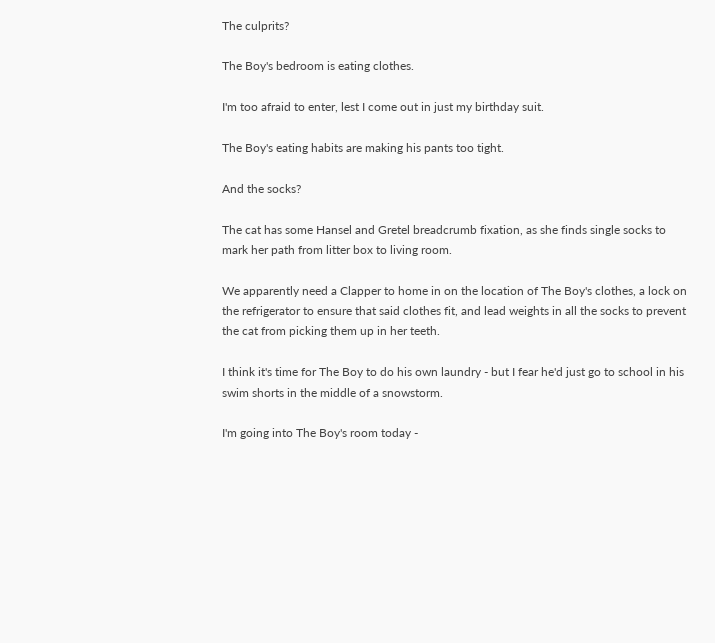The culprits?

The Boy's bedroom is eating clothes.

I'm too afraid to enter, lest I come out in just my birthday suit.

The Boy's eating habits are making his pants too tight.

And the socks?

The cat has some Hansel and Gretel breadcrumb fixation, as she finds single socks to mark her path from litter box to living room.

We apparently need a Clapper to home in on the location of The Boy's clothes, a lock on the refrigerator to ensure that said clothes fit, and lead weights in all the socks to prevent the cat from picking them up in her teeth.

I think it's time for The Boy to do his own laundry - but I fear he'd just go to school in his swim shorts in the middle of a snowstorm.

I'm going into The Boy's room today -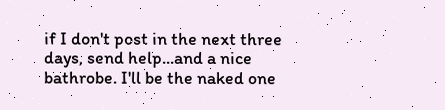if I don't post in the next three days, send help...and a nice bathrobe. I'll be the naked one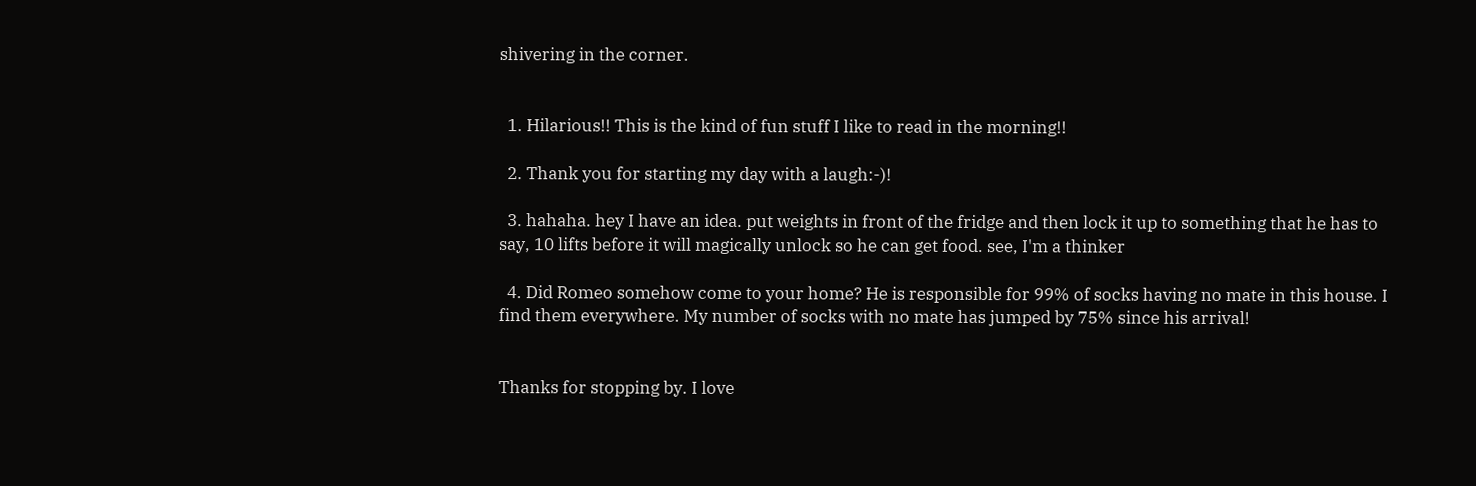shivering in the corner.


  1. Hilarious!! This is the kind of fun stuff I like to read in the morning!!

  2. Thank you for starting my day with a laugh:-)!

  3. hahaha. hey I have an idea. put weights in front of the fridge and then lock it up to something that he has to say, 10 lifts before it will magically unlock so he can get food. see, I'm a thinker

  4. Did Romeo somehow come to your home? He is responsible for 99% of socks having no mate in this house. I find them everywhere. My number of socks with no mate has jumped by 75% since his arrival!


Thanks for stopping by. I love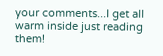your comments...I get all warm inside just reading them!